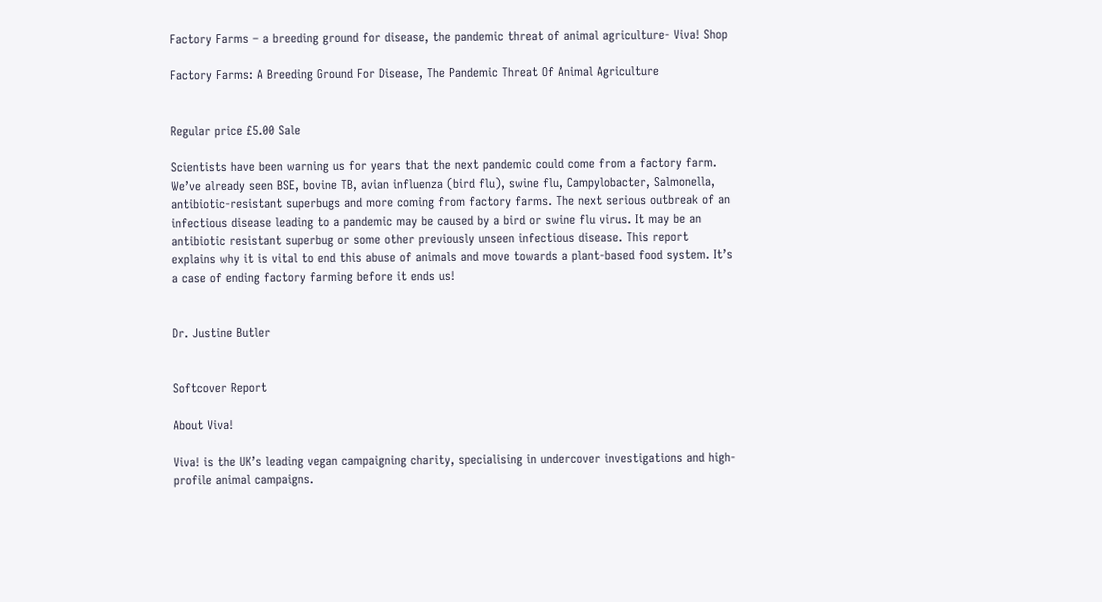Factory Farms – a breeding ground for disease, the pandemic threat of animal agriculture- Viva! Shop

Factory Farms: A Breeding Ground For Disease, The Pandemic Threat Of Animal Agriculture


Regular price £5.00 Sale

Scientists have been warning us for years that the next pandemic could come from a factory farm. We’ve already seen BSE, bovine TB, avian influenza (bird flu), swine flu, Campylobacter, Salmonella, antibiotic-resistant superbugs and more coming from factory farms. The next serious outbreak of an infectious disease leading to a pandemic may be caused by a bird or swine flu virus. It may be an antibiotic resistant superbug or some other previously unseen infectious disease. This report explains why it is vital to end this abuse of animals and move towards a plant-based food system. It’s a case of ending factory farming before it ends us!


Dr. Justine Butler


Softcover Report

About Viva!

Viva! is the UK’s leading vegan campaigning charity, specialising in undercover investigations and high-profile animal campaigns.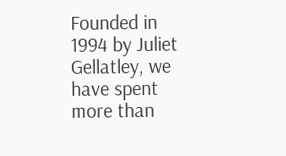Founded in 1994 by Juliet Gellatley, we have spent more than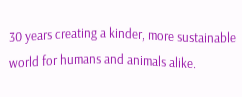30 years creating a kinder, more sustainable world for humans and animals alike.